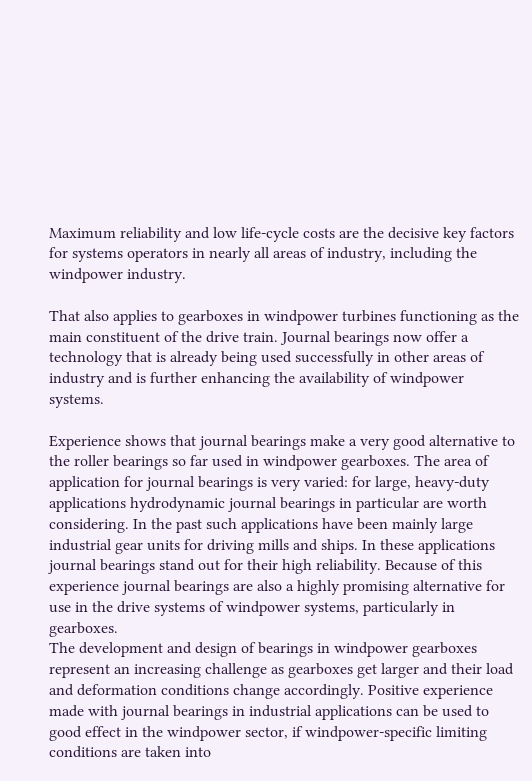Maximum reliability and low life-cycle costs are the decisive key factors for systems operators in nearly all areas of industry, including the windpower industry.

That also applies to gearboxes in windpower turbines functioning as the main constituent of the drive train. Journal bearings now offer a technology that is already being used successfully in other areas of industry and is further enhancing the availability of windpower systems.

Experience shows that journal bearings make a very good alternative to the roller bearings so far used in windpower gearboxes. The area of application for journal bearings is very varied: for large, heavy-duty applications hydrodynamic journal bearings in particular are worth considering. In the past such applications have been mainly large industrial gear units for driving mills and ships. In these applications journal bearings stand out for their high reliability. Because of this experience journal bearings are also a highly promising alternative for use in the drive systems of windpower systems, particularly in gearboxes.
The development and design of bearings in windpower gearboxes represent an increasing challenge as gearboxes get larger and their load and deformation conditions change accordingly. Positive experience made with journal bearings in industrial applications can be used to good effect in the windpower sector, if windpower-specific limiting conditions are taken into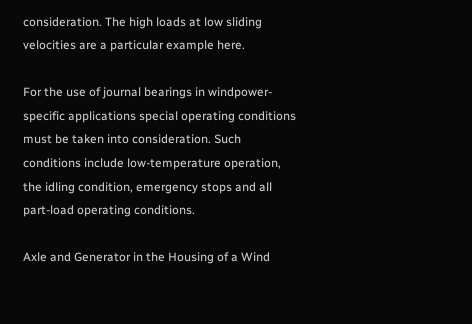consideration. The high loads at low sliding velocities are a particular example here.

For the use of journal bearings in windpower-specific applications special operating conditions must be taken into consideration. Such conditions include low-temperature operation, the idling condition, emergency stops and all part-load operating conditions.

Axle and Generator in the Housing of a Wind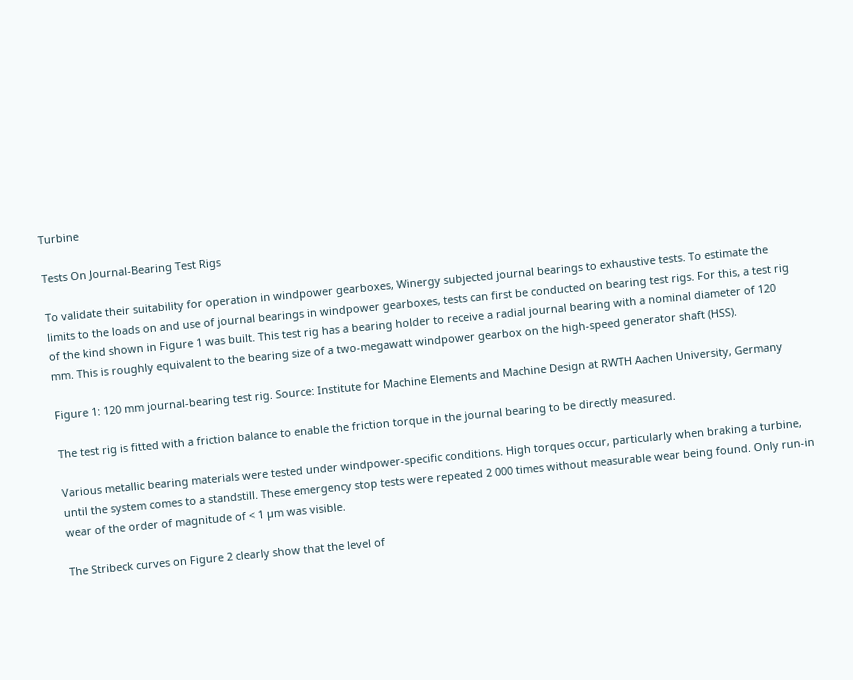Turbine

Tests On Journal-Bearing Test Rigs

To validate their suitability for operation in windpower gearboxes, Winergy subjected journal bearings to exhaustive tests. To estimate the limits to the loads on and use of journal bearings in windpower gearboxes, tests can first be conducted on bearing test rigs. For this, a test rig of the kind shown in Figure 1 was built. This test rig has a bearing holder to receive a radial journal bearing with a nominal diameter of 120 mm. This is roughly equivalent to the bearing size of a two-megawatt windpower gearbox on the high-speed generator shaft (HSS).

Figure 1: 120 mm journal-bearing test rig. Source: Institute for Machine Elements and Machine Design at RWTH Aachen University, Germany

The test rig is fitted with a friction balance to enable the friction torque in the journal bearing to be directly measured.

Various metallic bearing materials were tested under windpower-specific conditions. High torques occur, particularly when braking a turbine, until the system comes to a standstill. These emergency stop tests were repeated 2 000 times without measurable wear being found. Only run-in wear of the order of magnitude of < 1 µm was visible.

The Stribeck curves on Figure 2 clearly show that the level of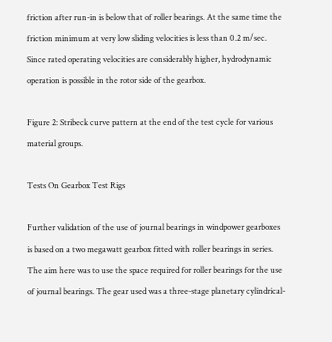friction after run-in is below that of roller bearings. At the same time the friction minimum at very low sliding velocities is less than 0.2 m/sec. Since rated operating velocities are considerably higher, hydrodynamic operation is possible in the rotor side of the gearbox.

Figure 2: Stribeck curve pattern at the end of the test cycle for various material groups.

Tests On Gearbox Test Rigs

Further validation of the use of journal bearings in windpower gearboxes is based on a two megawatt gearbox fitted with roller bearings in series. The aim here was to use the space required for roller bearings for the use of journal bearings. The gear used was a three-stage planetary cylindrical-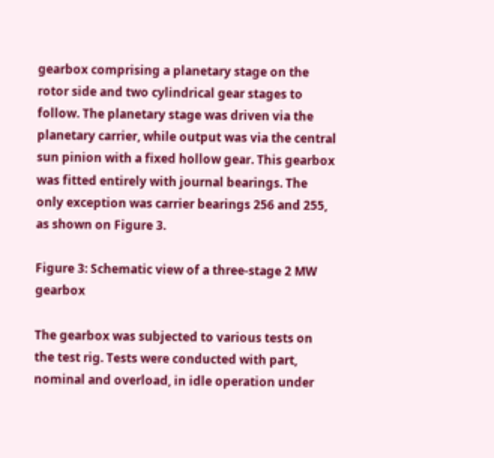gearbox comprising a planetary stage on the rotor side and two cylindrical gear stages to follow. The planetary stage was driven via the planetary carrier, while output was via the central sun pinion with a fixed hollow gear. This gearbox was fitted entirely with journal bearings. The only exception was carrier bearings 256 and 255, as shown on Figure 3.

Figure 3: Schematic view of a three-stage 2 MW gearbox

The gearbox was subjected to various tests on the test rig. Tests were conducted with part, nominal and overload, in idle operation under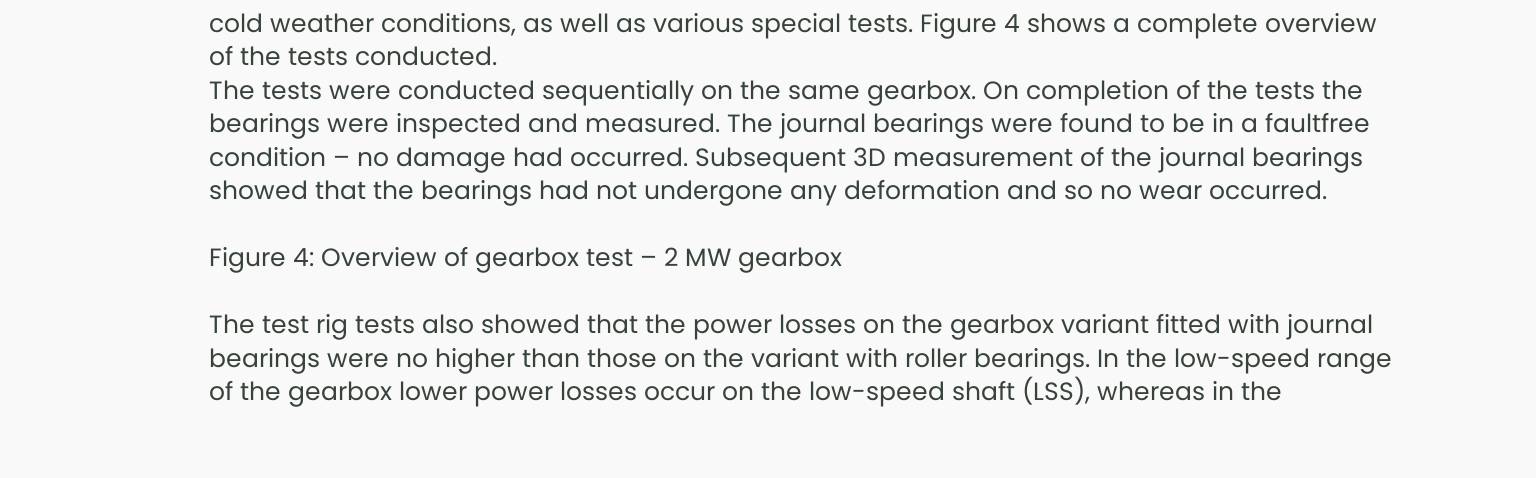cold weather conditions, as well as various special tests. Figure 4 shows a complete overview of the tests conducted.
The tests were conducted sequentially on the same gearbox. On completion of the tests the bearings were inspected and measured. The journal bearings were found to be in a faultfree condition – no damage had occurred. Subsequent 3D measurement of the journal bearings showed that the bearings had not undergone any deformation and so no wear occurred.

Figure 4: Overview of gearbox test – 2 MW gearbox

The test rig tests also showed that the power losses on the gearbox variant fitted with journal bearings were no higher than those on the variant with roller bearings. In the low-speed range of the gearbox lower power losses occur on the low-speed shaft (LSS), whereas in the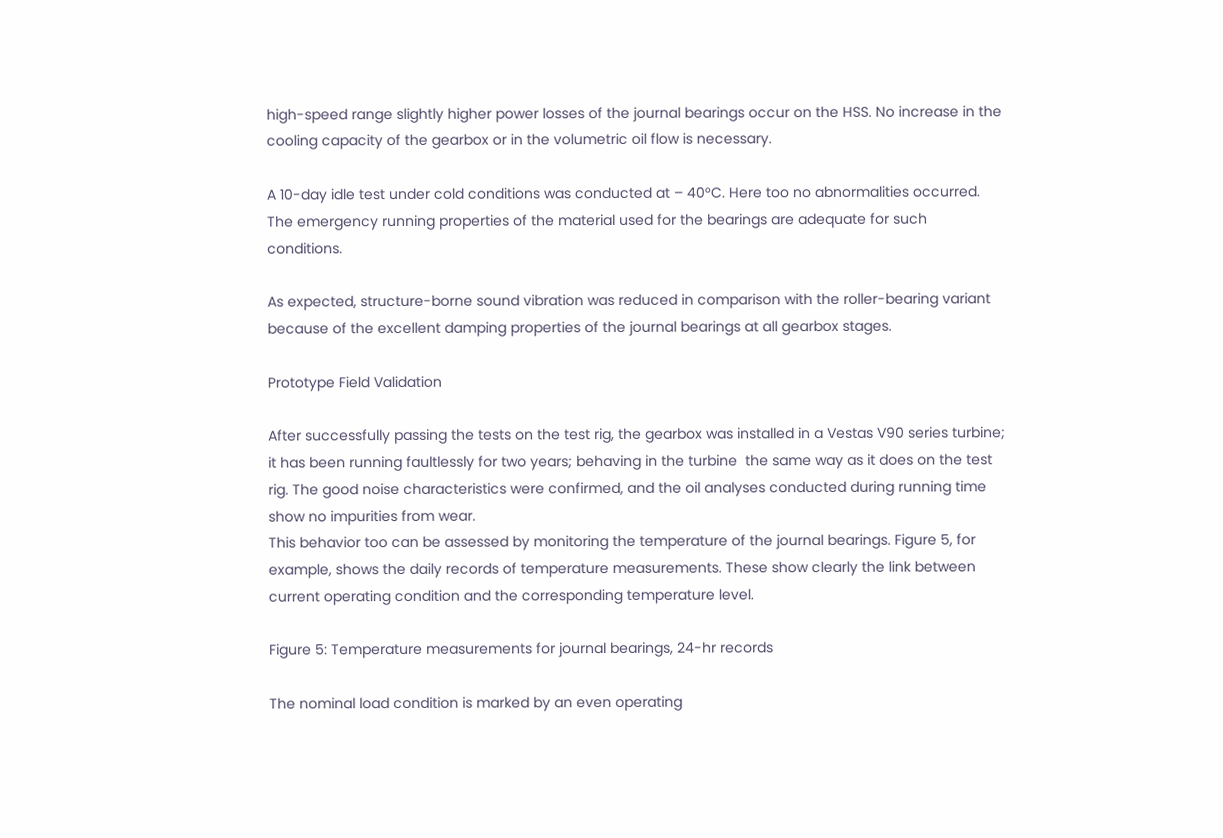high-speed range slightly higher power losses of the journal bearings occur on the HSS. No increase in the cooling capacity of the gearbox or in the volumetric oil flow is necessary.

A 10-day idle test under cold conditions was conducted at – 40°C. Here too no abnormalities occurred. The emergency running properties of the material used for the bearings are adequate for such conditions.

As expected, structure-borne sound vibration was reduced in comparison with the roller-bearing variant because of the excellent damping properties of the journal bearings at all gearbox stages.

Prototype Field Validation

After successfully passing the tests on the test rig, the gearbox was installed in a Vestas V90 series turbine; it has been running faultlessly for two years; behaving in the turbine  the same way as it does on the test rig. The good noise characteristics were confirmed, and the oil analyses conducted during running time show no impurities from wear.
This behavior too can be assessed by monitoring the temperature of the journal bearings. Figure 5, for example, shows the daily records of temperature measurements. These show clearly the link between current operating condition and the corresponding temperature level.

Figure 5: Temperature measurements for journal bearings, 24-hr records

The nominal load condition is marked by an even operating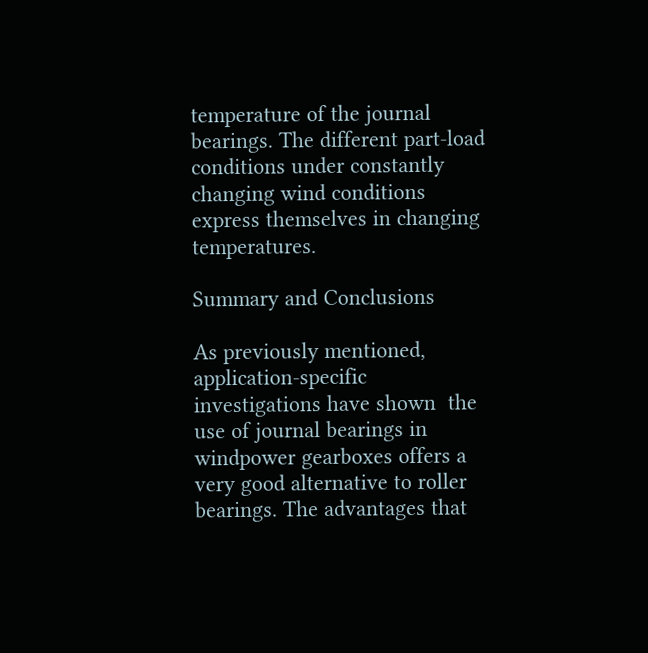temperature of the journal bearings. The different part-load conditions under constantly changing wind conditions express themselves in changing temperatures.

Summary and Conclusions

As previously mentioned, application-specific investigations have shown  the use of journal bearings in windpower gearboxes offers a very good alternative to roller bearings. The advantages that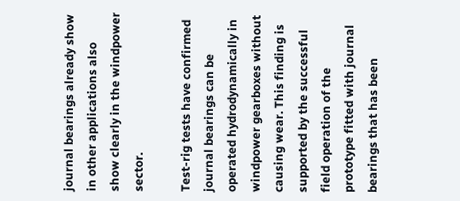journal bearings already show in other applications also show clearly in the windpower sector.

Test-rig tests have confirmed journal bearings can be operated hydrodynamically in windpower gearboxes without causing wear. This finding is supported by the successful field operation of the prototype fitted with journal bearings that has been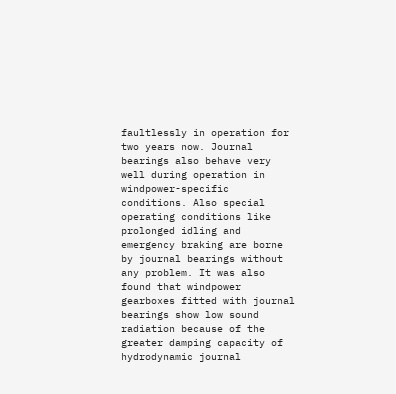faultlessly in operation for two years now. Journal bearings also behave very well during operation in windpower-specific conditions. Also special operating conditions like prolonged idling and emergency braking are borne by journal bearings without any problem. It was also found that windpower gearboxes fitted with journal bearings show low sound radiation because of the greater damping capacity of hydrodynamic journal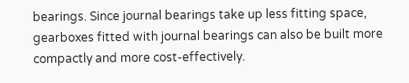bearings. Since journal bearings take up less fitting space, gearboxes fitted with journal bearings can also be built more compactly and more cost-effectively.